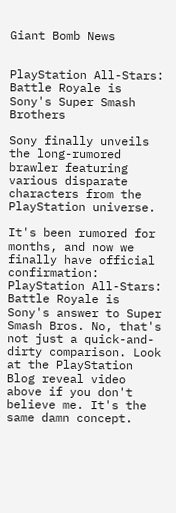Giant Bomb News


PlayStation All-Stars: Battle Royale is Sony's Super Smash Brothers

Sony finally unveils the long-rumored brawler featuring various disparate characters from the PlayStation universe.

It's been rumored for months, and now we finally have official confirmation: PlayStation All-Stars: Battle Royale is Sony's answer to Super Smash Bros. No, that's not just a quick-and-dirty comparison. Look at the PlayStation Blog reveal video above if you don't believe me. It's the same damn concept.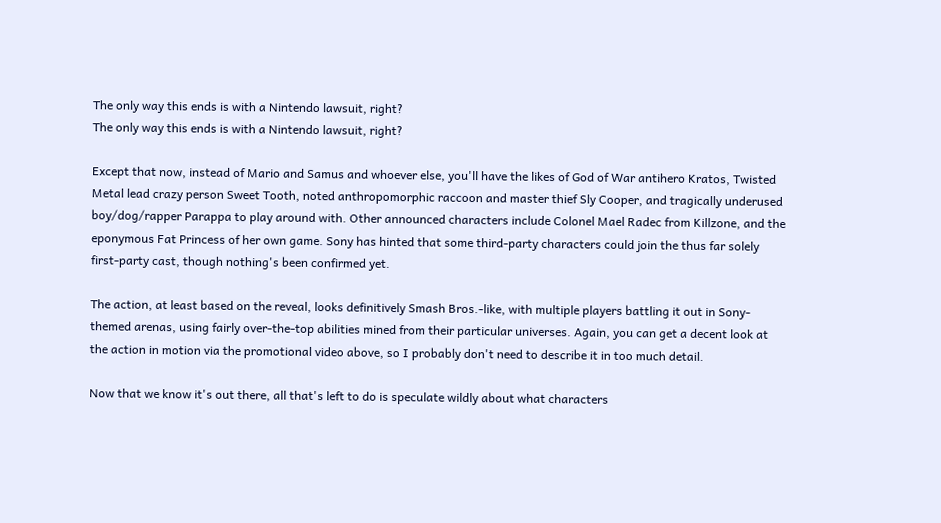The only way this ends is with a Nintendo lawsuit, right?
The only way this ends is with a Nintendo lawsuit, right?

Except that now, instead of Mario and Samus and whoever else, you'll have the likes of God of War antihero Kratos, Twisted Metal lead crazy person Sweet Tooth, noted anthropomorphic raccoon and master thief Sly Cooper, and tragically underused boy/dog/rapper Parappa to play around with. Other announced characters include Colonel Mael Radec from Killzone, and the eponymous Fat Princess of her own game. Sony has hinted that some third-party characters could join the thus far solely first-party cast, though nothing's been confirmed yet.

The action, at least based on the reveal, looks definitively Smash Bros.-like, with multiple players battling it out in Sony-themed arenas, using fairly over-the-top abilities mined from their particular universes. Again, you can get a decent look at the action in motion via the promotional video above, so I probably don't need to describe it in too much detail.

Now that we know it's out there, all that's left to do is speculate wildly about what characters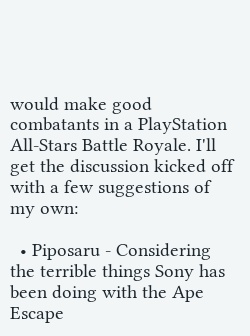would make good combatants in a PlayStation All-Stars Battle Royale. I'll get the discussion kicked off with a few suggestions of my own:

  • Piposaru - Considering the terrible things Sony has been doing with the Ape Escape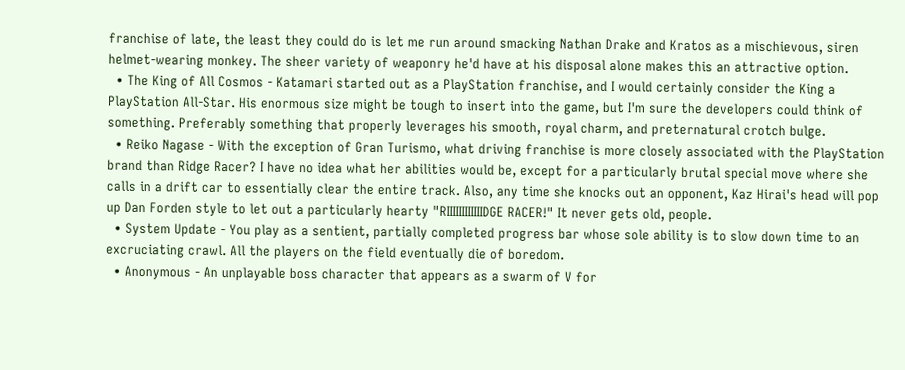franchise of late, the least they could do is let me run around smacking Nathan Drake and Kratos as a mischievous, siren helmet-wearing monkey. The sheer variety of weaponry he'd have at his disposal alone makes this an attractive option.
  • The King of All Cosmos - Katamari started out as a PlayStation franchise, and I would certainly consider the King a PlayStation All-Star. His enormous size might be tough to insert into the game, but I'm sure the developers could think of something. Preferably something that properly leverages his smooth, royal charm, and preternatural crotch bulge.
  • Reiko Nagase - With the exception of Gran Turismo, what driving franchise is more closely associated with the PlayStation brand than Ridge Racer? I have no idea what her abilities would be, except for a particularly brutal special move where she calls in a drift car to essentially clear the entire track. Also, any time she knocks out an opponent, Kaz Hirai's head will pop up Dan Forden style to let out a particularly hearty "RIIIIIIIIIIIIDGE RACER!" It never gets old, people.
  • System Update - You play as a sentient, partially completed progress bar whose sole ability is to slow down time to an excruciating crawl. All the players on the field eventually die of boredom.
  • Anonymous - An unplayable boss character that appears as a swarm of V for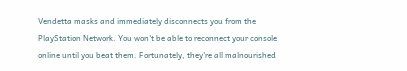Vendetta masks and immediately disconnects you from the PlayStation Network. You won't be able to reconnect your console online until you beat them. Fortunately, they're all malnourished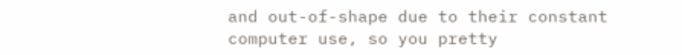and out-of-shape due to their constant computer use, so you pretty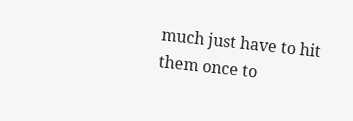much just have to hit them once to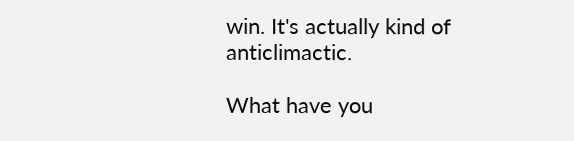win. It's actually kind of anticlimactic.

What have you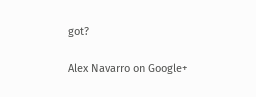got?

Alex Navarro on Google+